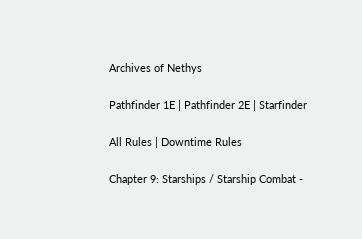Archives of Nethys

Pathfinder 1E | Pathfinder 2E | Starfinder

All Rules | Downtime Rules

Chapter 9: Starships / Starship Combat -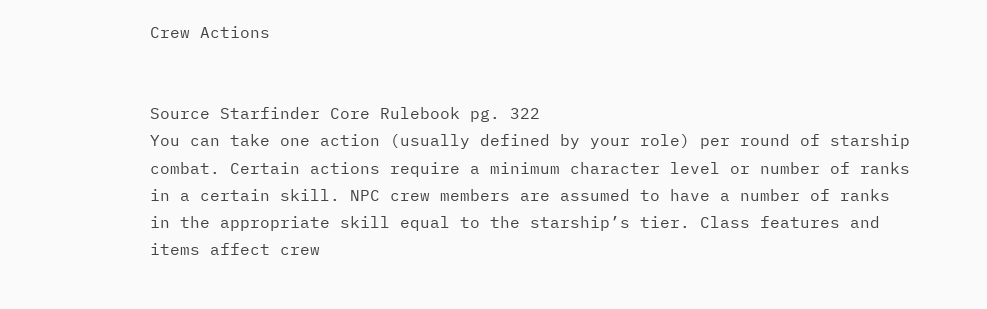Crew Actions


Source Starfinder Core Rulebook pg. 322
You can take one action (usually defined by your role) per round of starship combat. Certain actions require a minimum character level or number of ranks in a certain skill. NPC crew members are assumed to have a number of ranks in the appropriate skill equal to the starship’s tier. Class features and items affect crew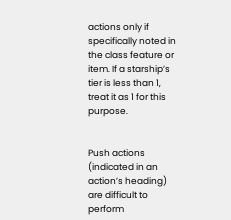actions only if specifically noted in the class feature or item. If a starship’s tier is less than 1, treat it as 1 for this purpose.


Push actions (indicated in an action’s heading) are difficult to perform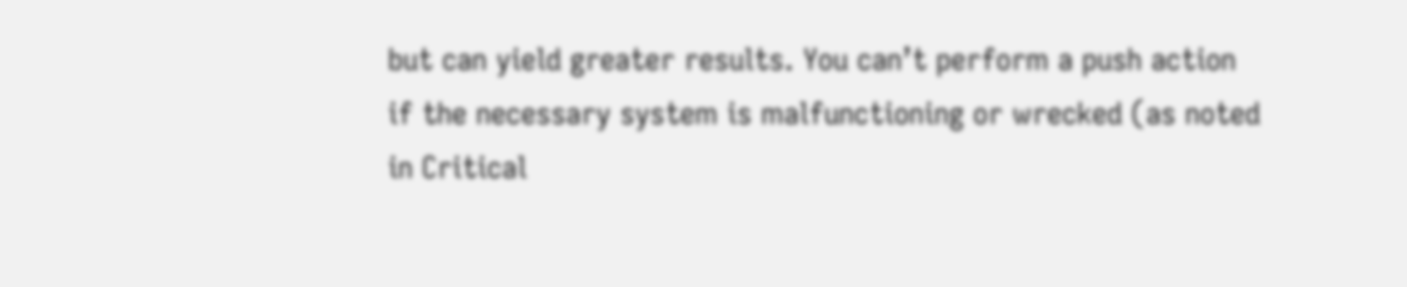but can yield greater results. You can’t perform a push action if the necessary system is malfunctioning or wrecked (as noted in Critical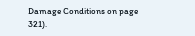Damage Conditions on page 321).